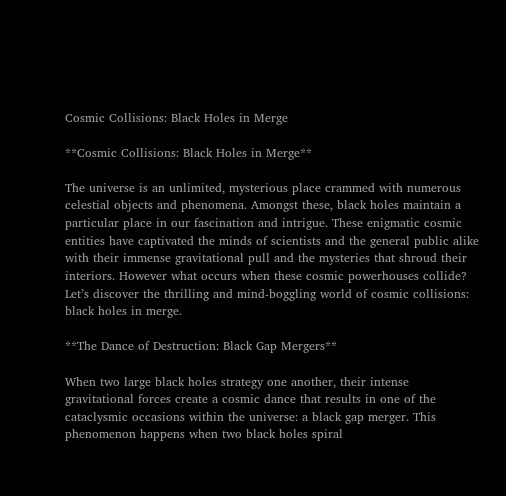Cosmic Collisions: Black Holes in Merge

**Cosmic Collisions: Black Holes in Merge**

The universe is an unlimited, mysterious place crammed with numerous celestial objects and phenomena. Amongst these, black holes maintain a particular place in our fascination and intrigue. These enigmatic cosmic entities have captivated the minds of scientists and the general public alike with their immense gravitational pull and the mysteries that shroud their interiors. However what occurs when these cosmic powerhouses collide? Let’s discover the thrilling and mind-boggling world of cosmic collisions: black holes in merge.

**The Dance of Destruction: Black Gap Mergers**

When two large black holes strategy one another, their intense gravitational forces create a cosmic dance that results in one of the cataclysmic occasions within the universe: a black gap merger. This phenomenon happens when two black holes spiral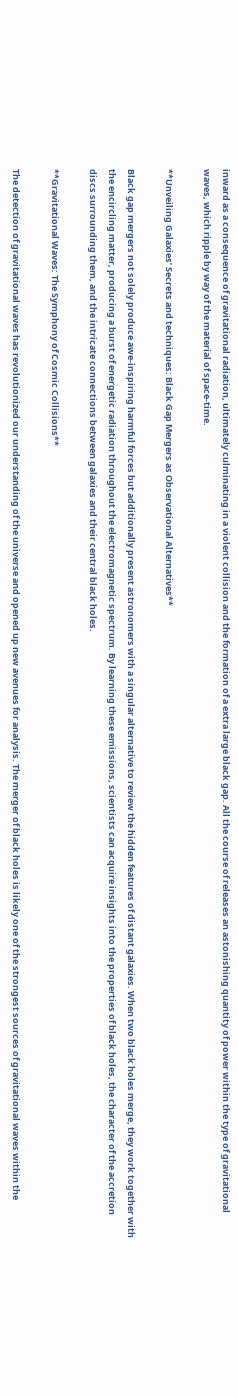inward as a consequence of gravitational radiation, ultimately culminating in a violent collision and the formation of a extra large black gap. All the course of releases an astonishing quantity of power within the type of gravitational waves, which ripple by way of the material of space-time.

**Unveiling Galaxies’ Secrets and techniques: Black Gap Mergers as Observational Alternatives**

Black gap mergers not solely produce awe-inspiring harmful forces but additionally present astronomers with a singular alternative to review the hidden features of distant galaxies. When two black holes merge, they work together with the encircling matter, producing a burst of energetic radiation throughout the electromagnetic spectrum. By learning these emissions, scientists can acquire insights into the properties of black holes, the character of the accretion discs surrounding them, and the intricate connections between galaxies and their central black holes.

**Gravitational Waves: The Symphony of Cosmic Collisions**

The detection of gravitational waves has revolutionized our understanding of the universe and opened up new avenues for analysis. The merger of black holes is likely one of the strongest sources of gravitational waves within the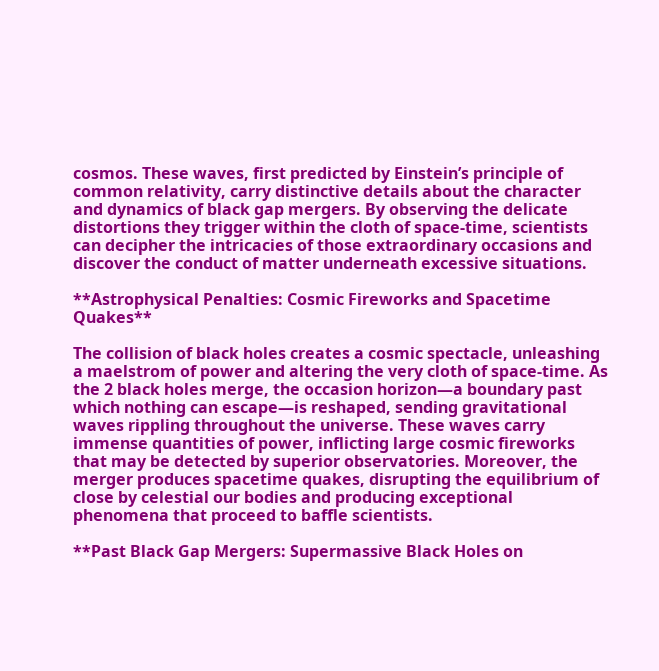cosmos. These waves, first predicted by Einstein’s principle of common relativity, carry distinctive details about the character and dynamics of black gap mergers. By observing the delicate distortions they trigger within the cloth of space-time, scientists can decipher the intricacies of those extraordinary occasions and discover the conduct of matter underneath excessive situations.

**Astrophysical Penalties: Cosmic Fireworks and Spacetime Quakes**

The collision of black holes creates a cosmic spectacle, unleashing a maelstrom of power and altering the very cloth of space-time. As the 2 black holes merge, the occasion horizon—a boundary past which nothing can escape—is reshaped, sending gravitational waves rippling throughout the universe. These waves carry immense quantities of power, inflicting large cosmic fireworks that may be detected by superior observatories. Moreover, the merger produces spacetime quakes, disrupting the equilibrium of close by celestial our bodies and producing exceptional phenomena that proceed to baffle scientists.

**Past Black Gap Mergers: Supermassive Black Holes on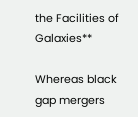the Facilities of Galaxies**

Whereas black gap mergers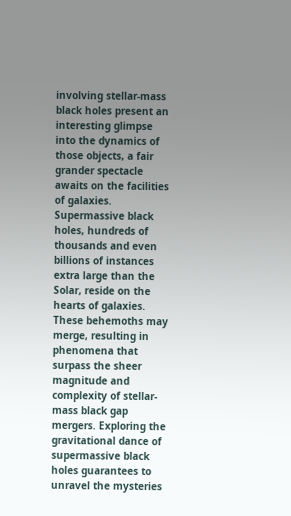involving stellar-mass black holes present an interesting glimpse into the dynamics of those objects, a fair grander spectacle awaits on the facilities of galaxies. Supermassive black holes, hundreds of thousands and even billions of instances extra large than the Solar, reside on the hearts of galaxies. These behemoths may merge, resulting in phenomena that surpass the sheer magnitude and complexity of stellar-mass black gap mergers. Exploring the gravitational dance of supermassive black holes guarantees to unravel the mysteries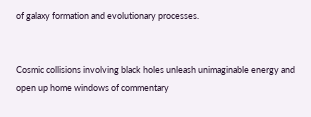of galaxy formation and evolutionary processes.


Cosmic collisions involving black holes unleash unimaginable energy and open up home windows of commentary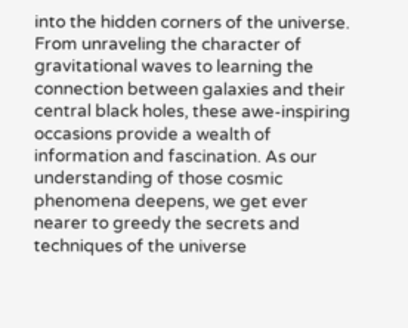into the hidden corners of the universe. From unraveling the character of gravitational waves to learning the connection between galaxies and their central black holes, these awe-inspiring occasions provide a wealth of information and fascination. As our understanding of those cosmic phenomena deepens, we get ever nearer to greedy the secrets and techniques of the universe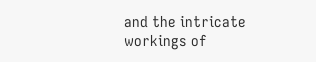and the intricate workings of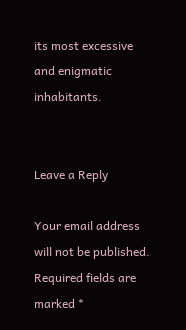its most excessive and enigmatic inhabitants.


Leave a Reply

Your email address will not be published. Required fields are marked *